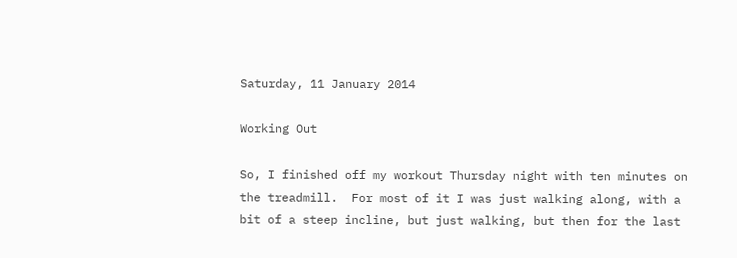Saturday, 11 January 2014

Working Out

So, I finished off my workout Thursday night with ten minutes on the treadmill.  For most of it I was just walking along, with a bit of a steep incline, but just walking, but then for the last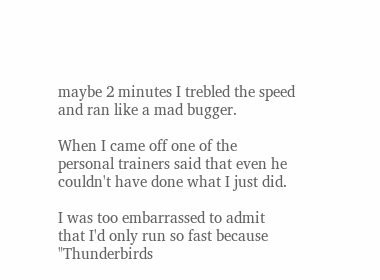maybe 2 minutes I trebled the speed and ran like a mad bugger.

When I came off one of the personal trainers said that even he couldn't have done what I just did.

I was too embarrassed to admit that I'd only run so fast because "Thunderbirds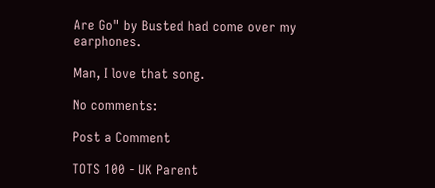Are Go" by Busted had come over my earphones.

Man, I love that song.

No comments:

Post a Comment

TOTS 100 - UK Parent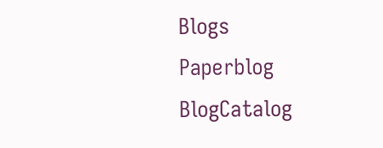Blogs
Paperblog BlogCatalog